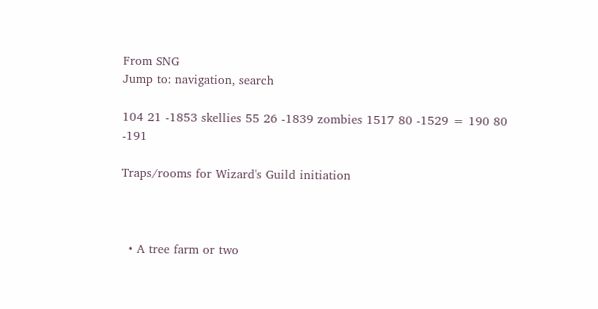From SNG
Jump to: navigation, search

104 21 -1853 skellies 55 26 -1839 zombies 1517 80 -1529 = 190 80 -191

Traps/rooms for Wizard's Guild initiation



  • A tree farm or two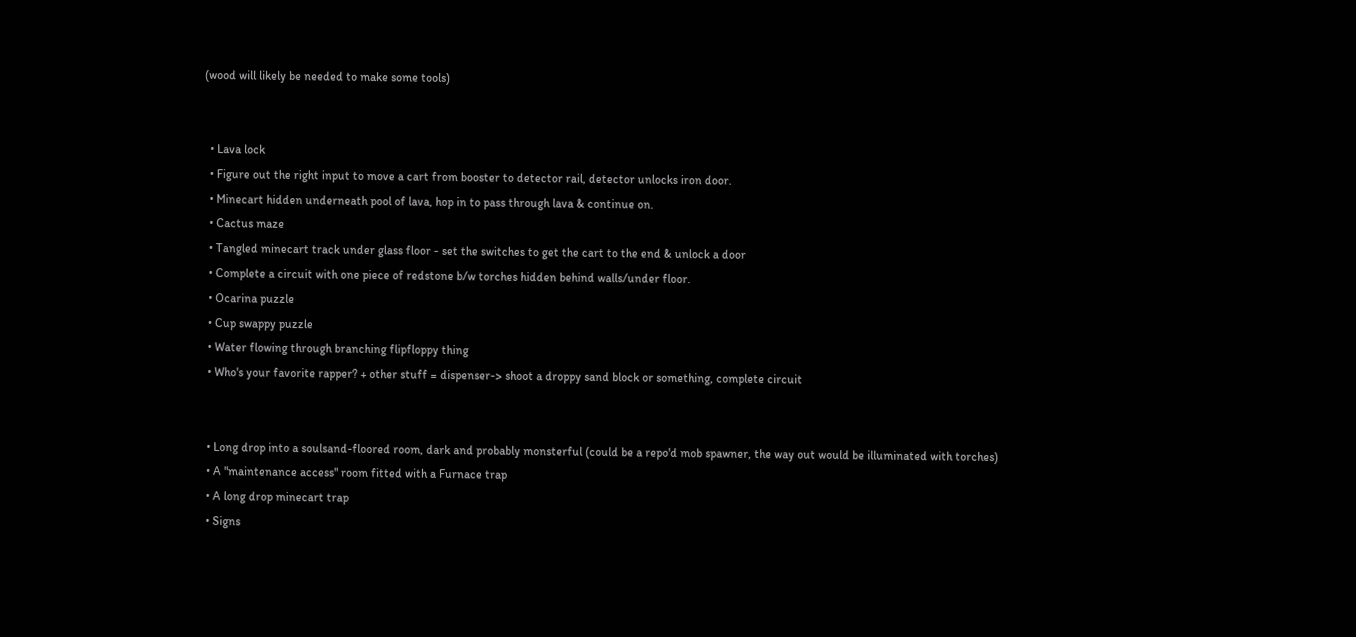(wood will likely be needed to make some tools)


  • Lava lock
  • Figure out the right input to move a cart from booster to detector rail, detector unlocks iron door.
  • Minecart hidden underneath pool of lava, hop in to pass through lava & continue on.
  • Cactus maze
  • Tangled minecart track under glass floor - set the switches to get the cart to the end & unlock a door
  • Complete a circuit with one piece of redstone b/w torches hidden behind walls/under floor.
  • Ocarina puzzle
  • Cup swappy puzzle
  • Water flowing through branching flipfloppy thing
  • Who's your favorite rapper? + other stuff = dispenser-> shoot a droppy sand block or something, complete circuit


  • Long drop into a soulsand-floored room, dark and probably monsterful (could be a repo'd mob spawner, the way out would be illuminated with torches)
  • A "maintenance access" room fitted with a Furnace trap
  • A long drop minecart trap
  • Signs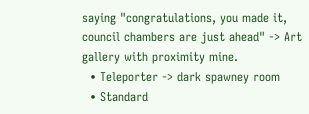saying "congratulations, you made it, council chambers are just ahead" -> Art gallery with proximity mine.
  • Teleporter -> dark spawney room
  • Standard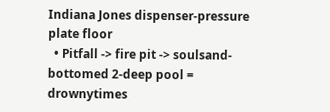Indiana Jones dispenser-pressure plate floor
  • Pitfall -> fire pit -> soulsand-bottomed 2-deep pool = drownytimes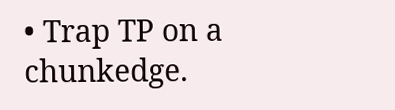• Trap TP on a chunkedge.